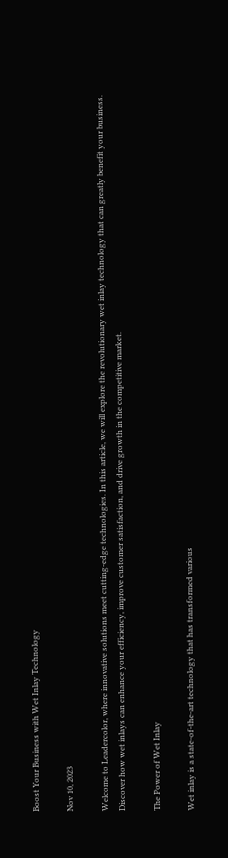Boost Your Business with Wet Inlay Technology

Nov 10, 2023

Welcome to Leadercolor, where innovative solutions meet cutting-edge technologies. In this article, we will explore the revolutionary wet inlay technology that can greatly benefit your business. Discover how wet inlays can enhance your efficiency, improve customer satisfaction, and drive growth in the competitive market.

The Power of Wet Inlay

Wet inlay is a state-of-the-art technology that has transformed various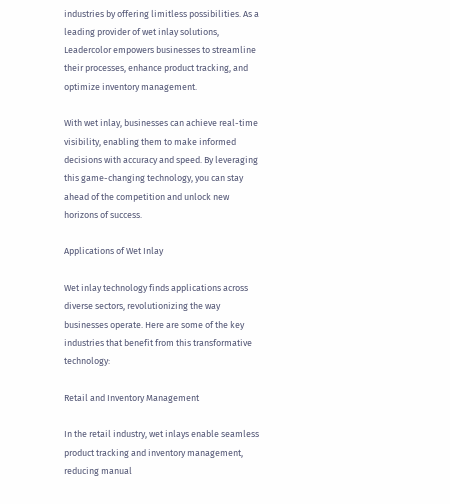industries by offering limitless possibilities. As a leading provider of wet inlay solutions, Leadercolor empowers businesses to streamline their processes, enhance product tracking, and optimize inventory management.

With wet inlay, businesses can achieve real-time visibility, enabling them to make informed decisions with accuracy and speed. By leveraging this game-changing technology, you can stay ahead of the competition and unlock new horizons of success.

Applications of Wet Inlay

Wet inlay technology finds applications across diverse sectors, revolutionizing the way businesses operate. Here are some of the key industries that benefit from this transformative technology:

Retail and Inventory Management

In the retail industry, wet inlays enable seamless product tracking and inventory management, reducing manual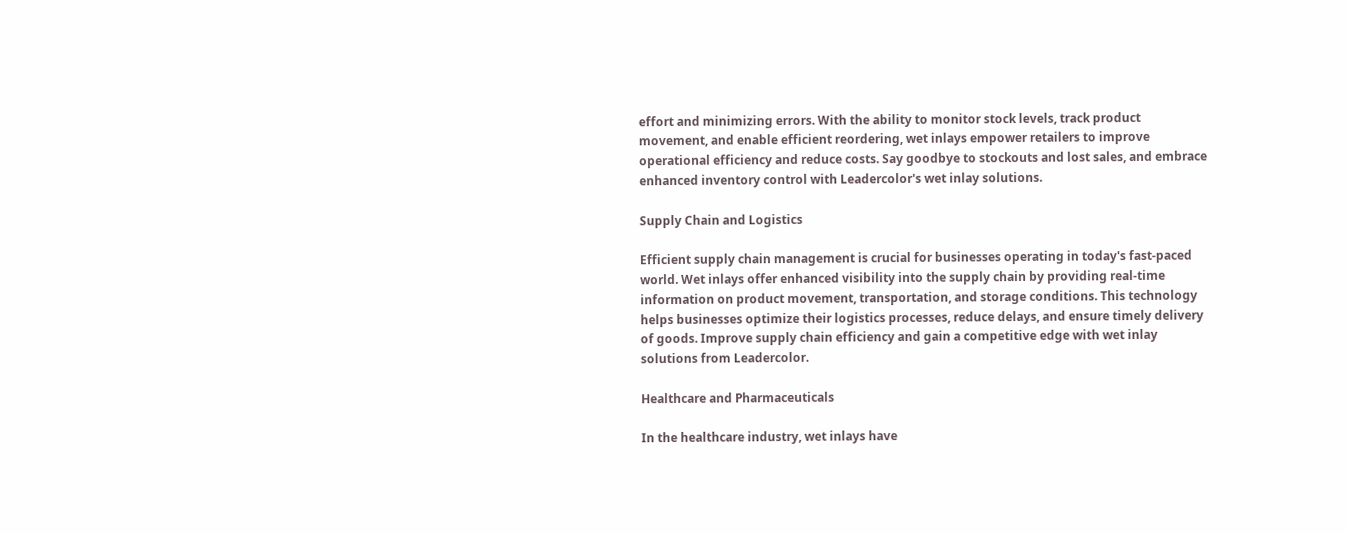effort and minimizing errors. With the ability to monitor stock levels, track product movement, and enable efficient reordering, wet inlays empower retailers to improve operational efficiency and reduce costs. Say goodbye to stockouts and lost sales, and embrace enhanced inventory control with Leadercolor's wet inlay solutions.

Supply Chain and Logistics

Efficient supply chain management is crucial for businesses operating in today's fast-paced world. Wet inlays offer enhanced visibility into the supply chain by providing real-time information on product movement, transportation, and storage conditions. This technology helps businesses optimize their logistics processes, reduce delays, and ensure timely delivery of goods. Improve supply chain efficiency and gain a competitive edge with wet inlay solutions from Leadercolor.

Healthcare and Pharmaceuticals

In the healthcare industry, wet inlays have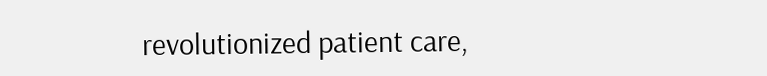revolutionized patient care,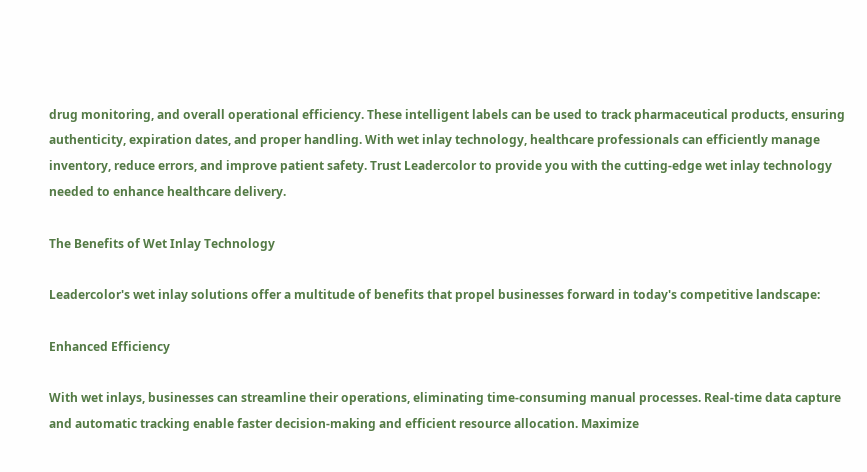drug monitoring, and overall operational efficiency. These intelligent labels can be used to track pharmaceutical products, ensuring authenticity, expiration dates, and proper handling. With wet inlay technology, healthcare professionals can efficiently manage inventory, reduce errors, and improve patient safety. Trust Leadercolor to provide you with the cutting-edge wet inlay technology needed to enhance healthcare delivery.

The Benefits of Wet Inlay Technology

Leadercolor's wet inlay solutions offer a multitude of benefits that propel businesses forward in today's competitive landscape:

Enhanced Efficiency

With wet inlays, businesses can streamline their operations, eliminating time-consuming manual processes. Real-time data capture and automatic tracking enable faster decision-making and efficient resource allocation. Maximize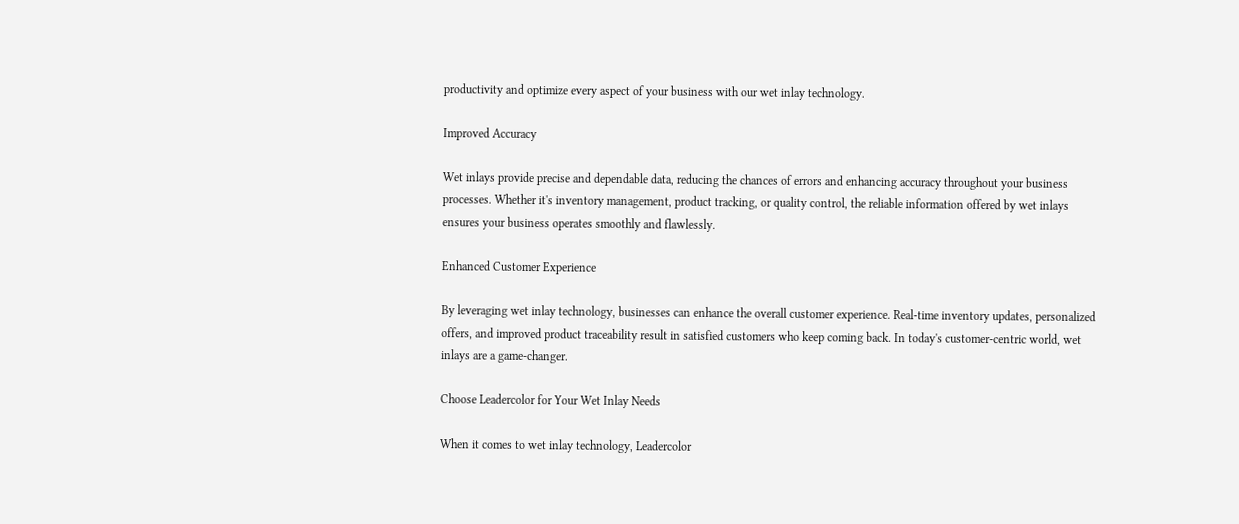productivity and optimize every aspect of your business with our wet inlay technology.

Improved Accuracy

Wet inlays provide precise and dependable data, reducing the chances of errors and enhancing accuracy throughout your business processes. Whether it's inventory management, product tracking, or quality control, the reliable information offered by wet inlays ensures your business operates smoothly and flawlessly.

Enhanced Customer Experience

By leveraging wet inlay technology, businesses can enhance the overall customer experience. Real-time inventory updates, personalized offers, and improved product traceability result in satisfied customers who keep coming back. In today's customer-centric world, wet inlays are a game-changer.

Choose Leadercolor for Your Wet Inlay Needs

When it comes to wet inlay technology, Leadercolor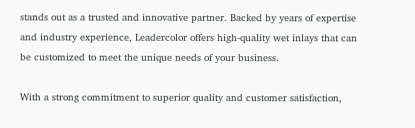stands out as a trusted and innovative partner. Backed by years of expertise and industry experience, Leadercolor offers high-quality wet inlays that can be customized to meet the unique needs of your business.

With a strong commitment to superior quality and customer satisfaction,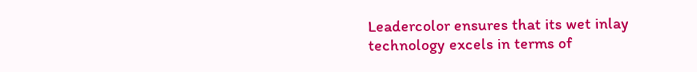Leadercolor ensures that its wet inlay technology excels in terms of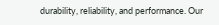durability, reliability, and performance. Our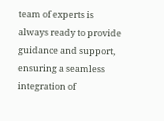team of experts is always ready to provide guidance and support, ensuring a seamless integration of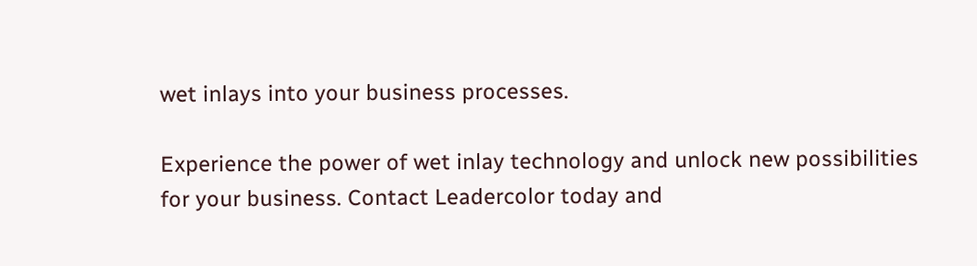wet inlays into your business processes.

Experience the power of wet inlay technology and unlock new possibilities for your business. Contact Leadercolor today and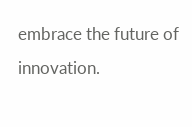embrace the future of innovation.